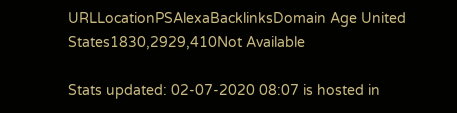URLLocationPSAlexaBacklinksDomain Age United States1830,2929,410Not Available

Stats updated: 02-07-2020 08:07 is hosted in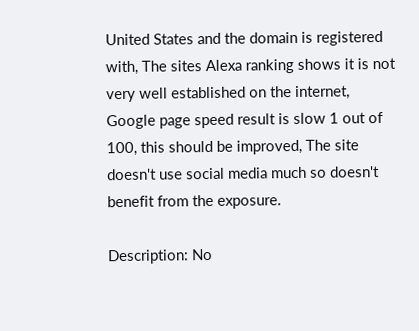United States and the domain is registered with, The sites Alexa ranking shows it is not very well established on the internet, Google page speed result is slow 1 out of 100, this should be improved, The site doesn't use social media much so doesn't benefit from the exposure.

Description: No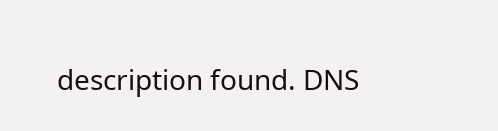description found. DNS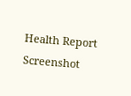Health Report Screenshot